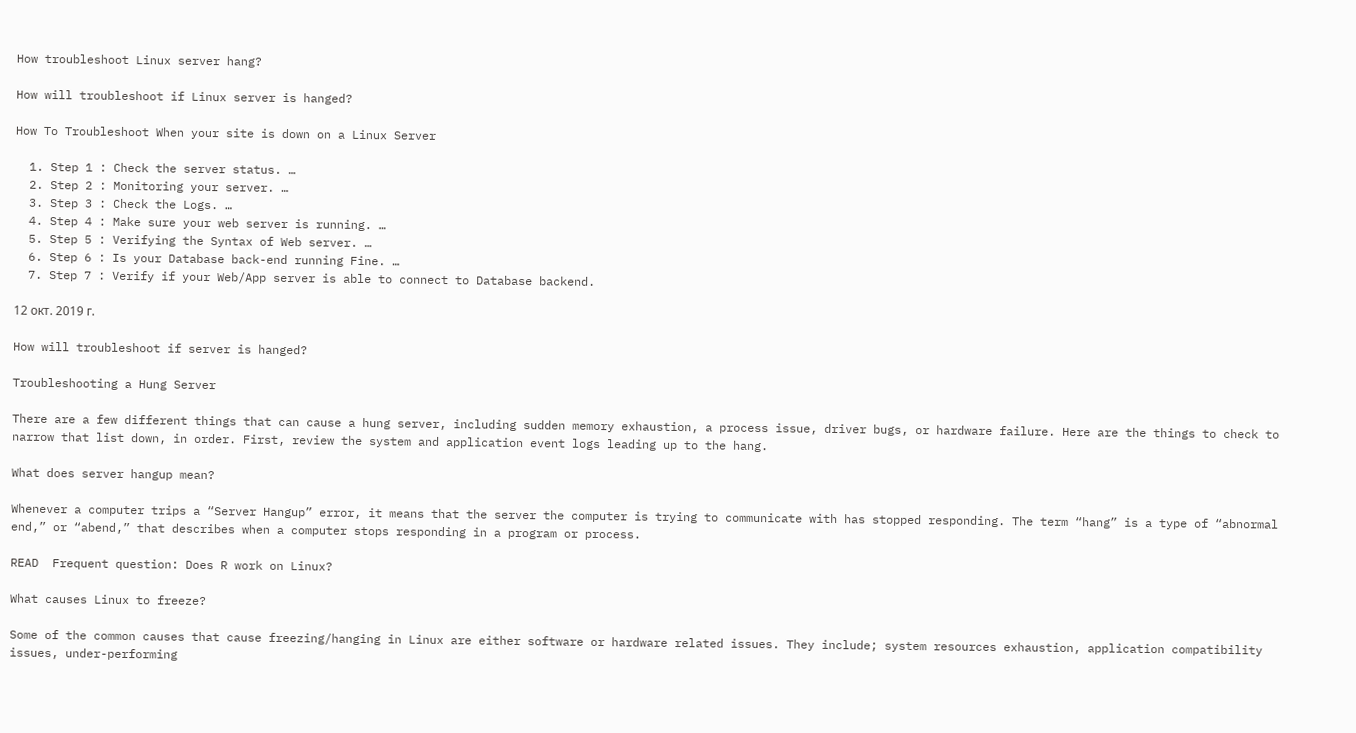How troubleshoot Linux server hang?

How will troubleshoot if Linux server is hanged?

How To Troubleshoot When your site is down on a Linux Server

  1. Step 1 : Check the server status. …
  2. Step 2 : Monitoring your server. …
  3. Step 3 : Check the Logs. …
  4. Step 4 : Make sure your web server is running. …
  5. Step 5 : Verifying the Syntax of Web server. …
  6. Step 6 : Is your Database back-end running Fine. …
  7. Step 7 : Verify if your Web/App server is able to connect to Database backend.

12 окт. 2019 г.

How will troubleshoot if server is hanged?

Troubleshooting a Hung Server

There are a few different things that can cause a hung server, including sudden memory exhaustion, a process issue, driver bugs, or hardware failure. Here are the things to check to narrow that list down, in order. First, review the system and application event logs leading up to the hang.

What does server hangup mean?

Whenever a computer trips a “Server Hangup” error, it means that the server the computer is trying to communicate with has stopped responding. The term “hang” is a type of “abnormal end,” or “abend,” that describes when a computer stops responding in a program or process.

READ  Frequent question: Does R work on Linux?

What causes Linux to freeze?

Some of the common causes that cause freezing/hanging in Linux are either software or hardware related issues. They include; system resources exhaustion, application compatibility issues, under-performing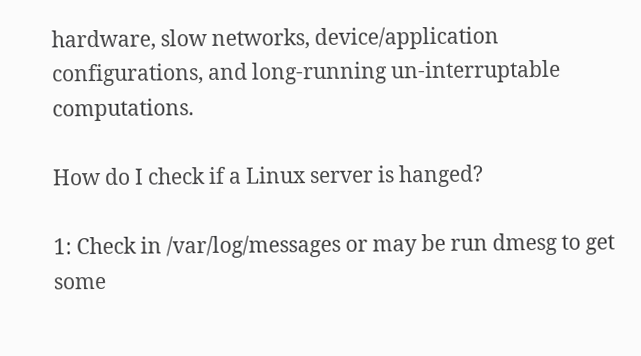hardware, slow networks, device/application configurations, and long-running un-interruptable computations.

How do I check if a Linux server is hanged?

1: Check in /var/log/messages or may be run dmesg to get some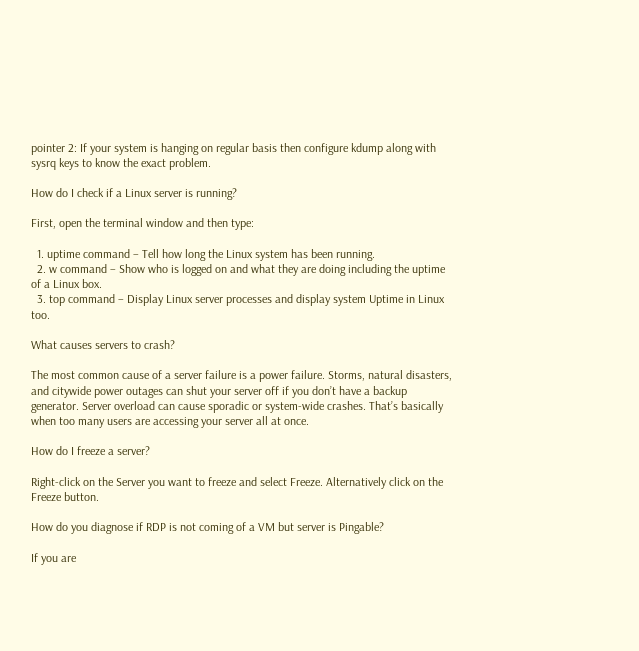pointer 2: If your system is hanging on regular basis then configure kdump along with sysrq keys to know the exact problem.

How do I check if a Linux server is running?

First, open the terminal window and then type:

  1. uptime command – Tell how long the Linux system has been running.
  2. w command – Show who is logged on and what they are doing including the uptime of a Linux box.
  3. top command – Display Linux server processes and display system Uptime in Linux too.

What causes servers to crash?

The most common cause of a server failure is a power failure. Storms, natural disasters, and citywide power outages can shut your server off if you don’t have a backup generator. Server overload can cause sporadic or system-wide crashes. That’s basically when too many users are accessing your server all at once.

How do I freeze a server?

Right-click on the Server you want to freeze and select Freeze. Alternatively click on the Freeze button.

How do you diagnose if RDP is not coming of a VM but server is Pingable?

If you are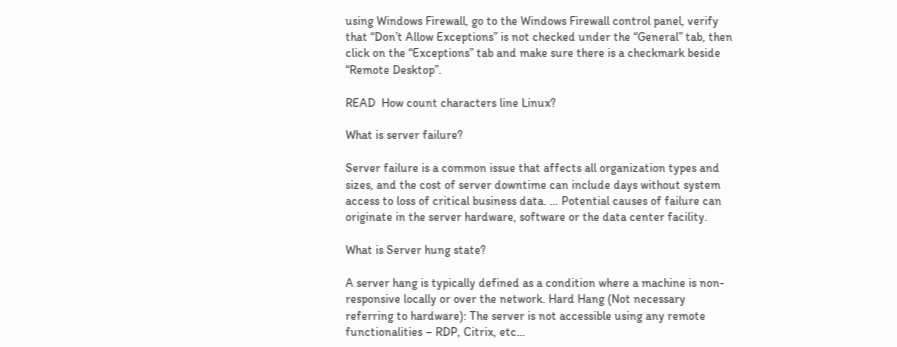using Windows Firewall, go to the Windows Firewall control panel, verify that “Don’t Allow Exceptions” is not checked under the “General” tab, then click on the “Exceptions” tab and make sure there is a checkmark beside “Remote Desktop”.

READ  How count characters line Linux?

What is server failure?

Server failure is a common issue that affects all organization types and sizes, and the cost of server downtime can include days without system access to loss of critical business data. … Potential causes of failure can originate in the server hardware, software or the data center facility.

What is Server hung state?

A server hang is typically defined as a condition where a machine is non-responsive locally or over the network. Hard Hang (Not necessary referring to hardware): The server is not accessible using any remote functionalities – RDP, Citrix, etc…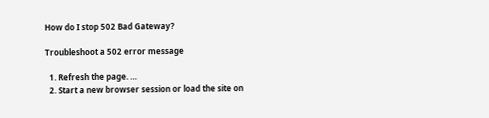How do I stop 502 Bad Gateway?

Troubleshoot a 502 error message

  1. Refresh the page. …
  2. Start a new browser session or load the site on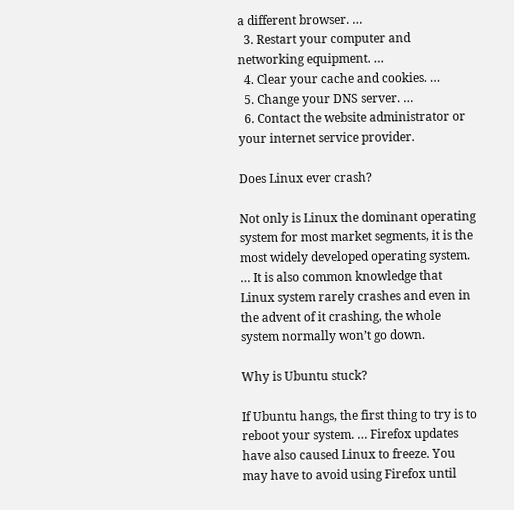a different browser. …
  3. Restart your computer and networking equipment. …
  4. Clear your cache and cookies. …
  5. Change your DNS server. …
  6. Contact the website administrator or your internet service provider.

Does Linux ever crash?

Not only is Linux the dominant operating system for most market segments, it is the most widely developed operating system. … It is also common knowledge that Linux system rarely crashes and even in the advent of it crashing, the whole system normally won’t go down.

Why is Ubuntu stuck?

If Ubuntu hangs, the first thing to try is to reboot your system. … Firefox updates have also caused Linux to freeze. You may have to avoid using Firefox until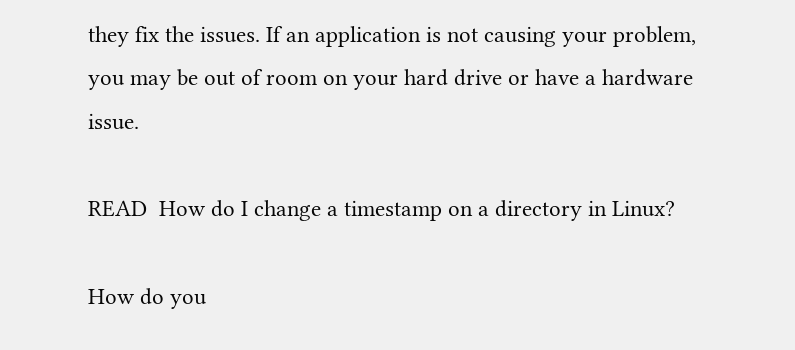they fix the issues. If an application is not causing your problem, you may be out of room on your hard drive or have a hardware issue.

READ  How do I change a timestamp on a directory in Linux?

How do you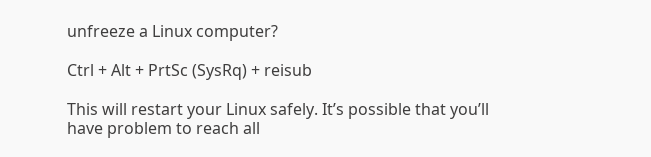unfreeze a Linux computer?

Ctrl + Alt + PrtSc (SysRq) + reisub

This will restart your Linux safely. It’s possible that you’ll have problem to reach all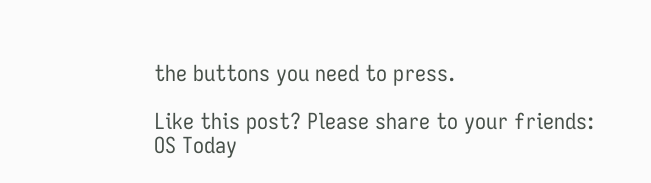the buttons you need to press.

Like this post? Please share to your friends:
OS Today